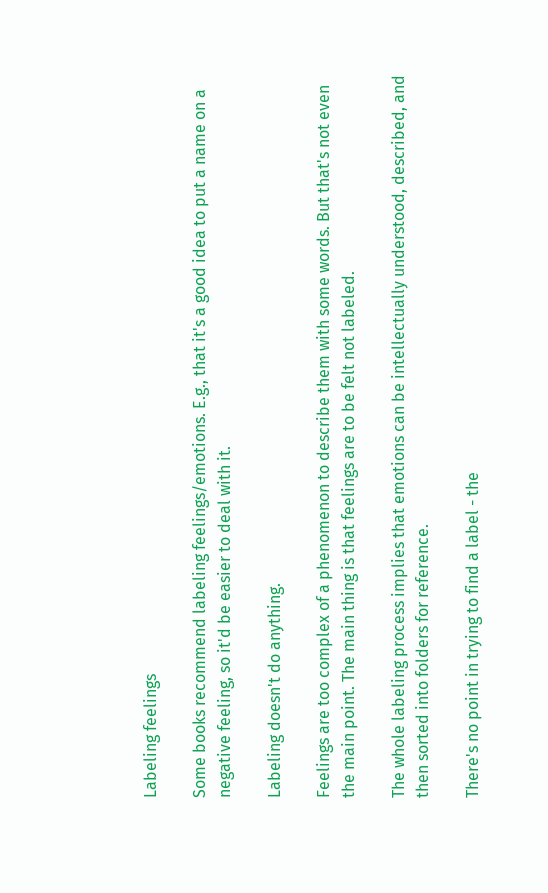Labeling feelings

Some books recommend labeling feelings/emotions. E.g., that it's a good idea to put a name on a negative feeling, so it'd be easier to deal with it.

Labeling doesn't do anything.

Feelings are too complex of a phenomenon to describe them with some words. But that's not even the main point. The main thing is that feelings are to be felt not labeled.

The whole labeling process implies that emotions can be intellectually understood, described, and then sorted into folders for reference.

There's no point in trying to find a label - the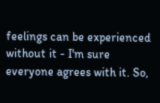feelings can be experienced without it - I'm sure everyone agrees with it. So,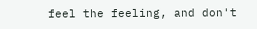feel the feeling, and don't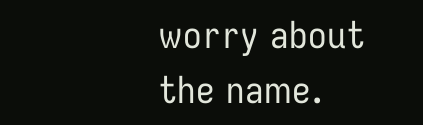worry about the name.